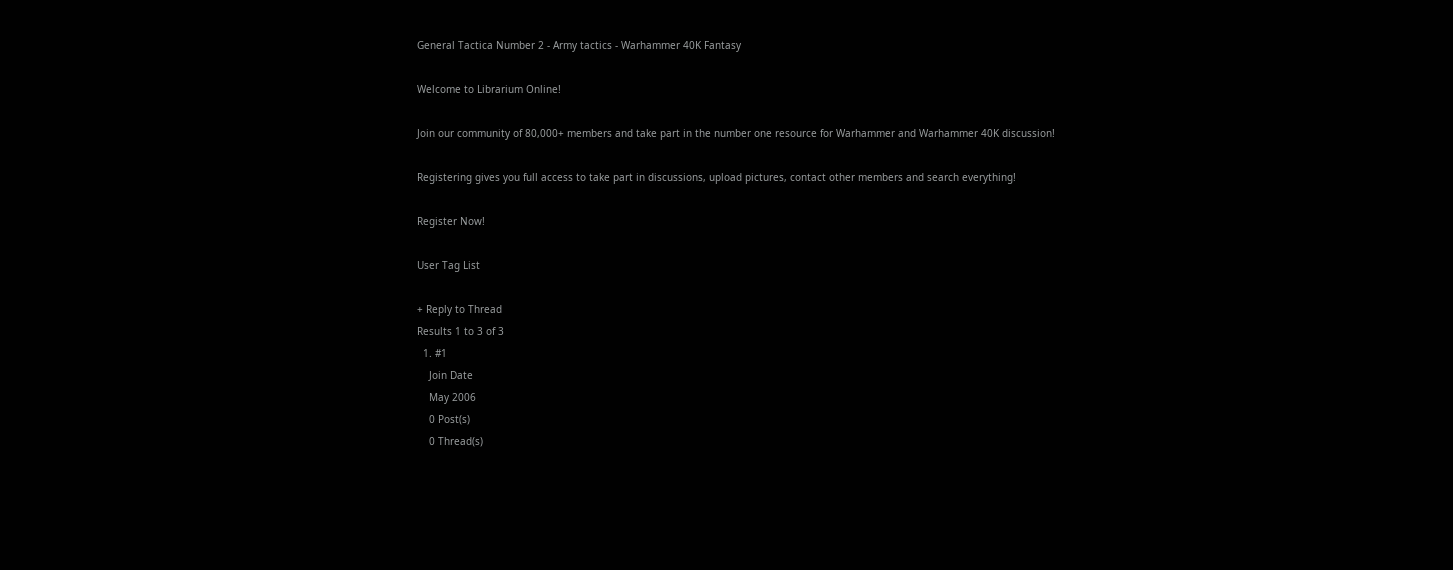General Tactica Number 2 - Army tactics - Warhammer 40K Fantasy

Welcome to Librarium Online!

Join our community of 80,000+ members and take part in the number one resource for Warhammer and Warhammer 40K discussion!

Registering gives you full access to take part in discussions, upload pictures, contact other members and search everything!

Register Now!

User Tag List

+ Reply to Thread
Results 1 to 3 of 3
  1. #1
    Join Date
    May 2006
    0 Post(s)
    0 Thread(s)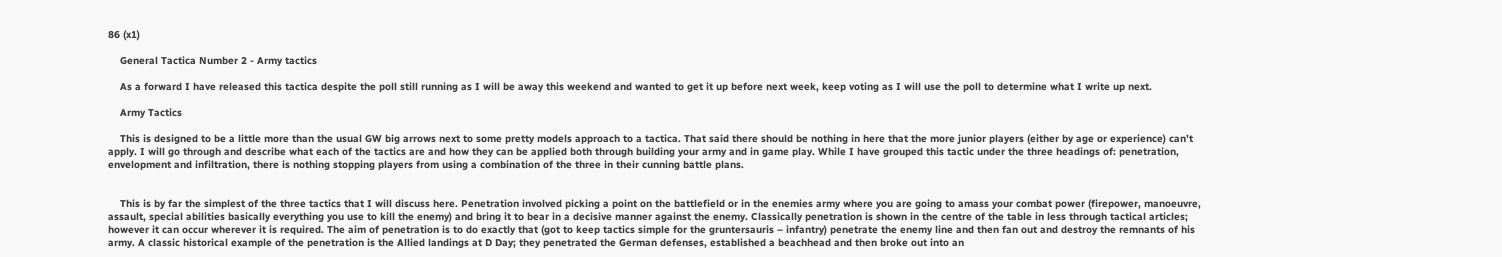86 (x1)

    General Tactica Number 2 - Army tactics

    As a forward I have released this tactica despite the poll still running as I will be away this weekend and wanted to get it up before next week, keep voting as I will use the poll to determine what I write up next.

    Army Tactics

    This is designed to be a little more than the usual GW big arrows next to some pretty models approach to a tactica. That said there should be nothing in here that the more junior players (either by age or experience) can’t apply. I will go through and describe what each of the tactics are and how they can be applied both through building your army and in game play. While I have grouped this tactic under the three headings of: penetration, envelopment and infiltration, there is nothing stopping players from using a combination of the three in their cunning battle plans.


    This is by far the simplest of the three tactics that I will discuss here. Penetration involved picking a point on the battlefield or in the enemies army where you are going to amass your combat power (firepower, manoeuvre, assault, special abilities basically everything you use to kill the enemy) and bring it to bear in a decisive manner against the enemy. Classically penetration is shown in the centre of the table in less through tactical articles; however it can occur wherever it is required. The aim of penetration is to do exactly that (got to keep tactics simple for the gruntersauris – infantry) penetrate the enemy line and then fan out and destroy the remnants of his army. A classic historical example of the penetration is the Allied landings at D Day; they penetrated the German defenses, established a beachhead and then broke out into an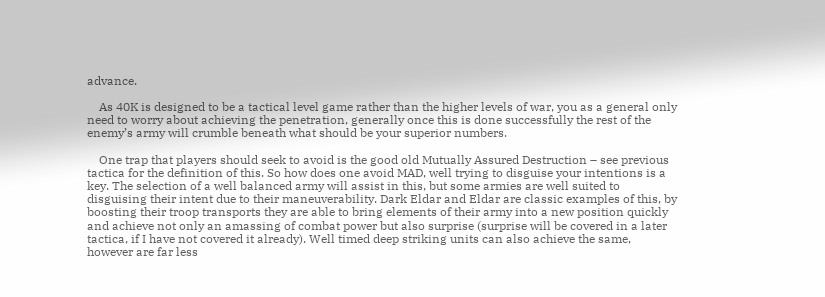advance.

    As 40K is designed to be a tactical level game rather than the higher levels of war, you as a general only need to worry about achieving the penetration, generally once this is done successfully the rest of the enemy’s army will crumble beneath what should be your superior numbers.

    One trap that players should seek to avoid is the good old Mutually Assured Destruction – see previous tactica for the definition of this. So how does one avoid MAD, well trying to disguise your intentions is a key. The selection of a well balanced army will assist in this, but some armies are well suited to disguising their intent due to their maneuverability. Dark Eldar and Eldar are classic examples of this, by boosting their troop transports they are able to bring elements of their army into a new position quickly and achieve not only an amassing of combat power but also surprise (surprise will be covered in a later tactica, if I have not covered it already). Well timed deep striking units can also achieve the same, however are far less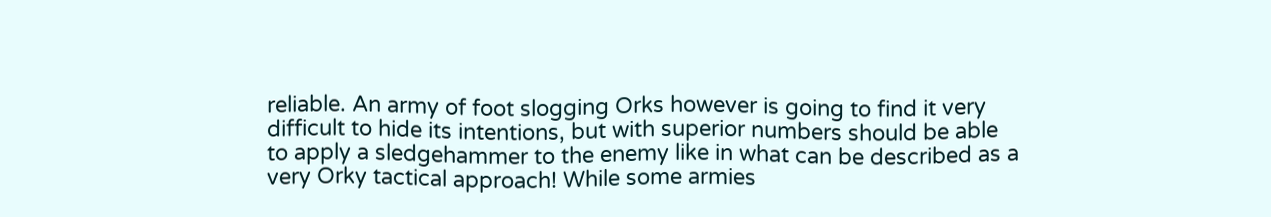reliable. An army of foot slogging Orks however is going to find it very difficult to hide its intentions, but with superior numbers should be able to apply a sledgehammer to the enemy like in what can be described as a very Orky tactical approach! While some armies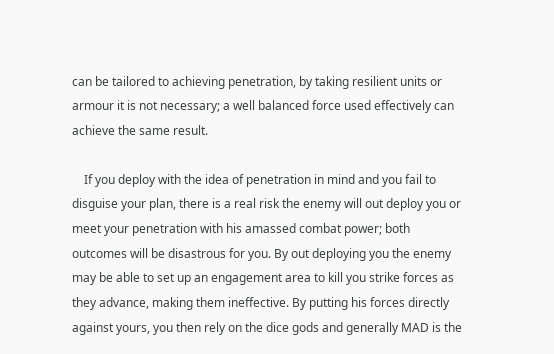can be tailored to achieving penetration, by taking resilient units or armour it is not necessary; a well balanced force used effectively can achieve the same result.

    If you deploy with the idea of penetration in mind and you fail to disguise your plan, there is a real risk the enemy will out deploy you or meet your penetration with his amassed combat power; both outcomes will be disastrous for you. By out deploying you the enemy may be able to set up an engagement area to kill you strike forces as they advance, making them ineffective. By putting his forces directly against yours, you then rely on the dice gods and generally MAD is the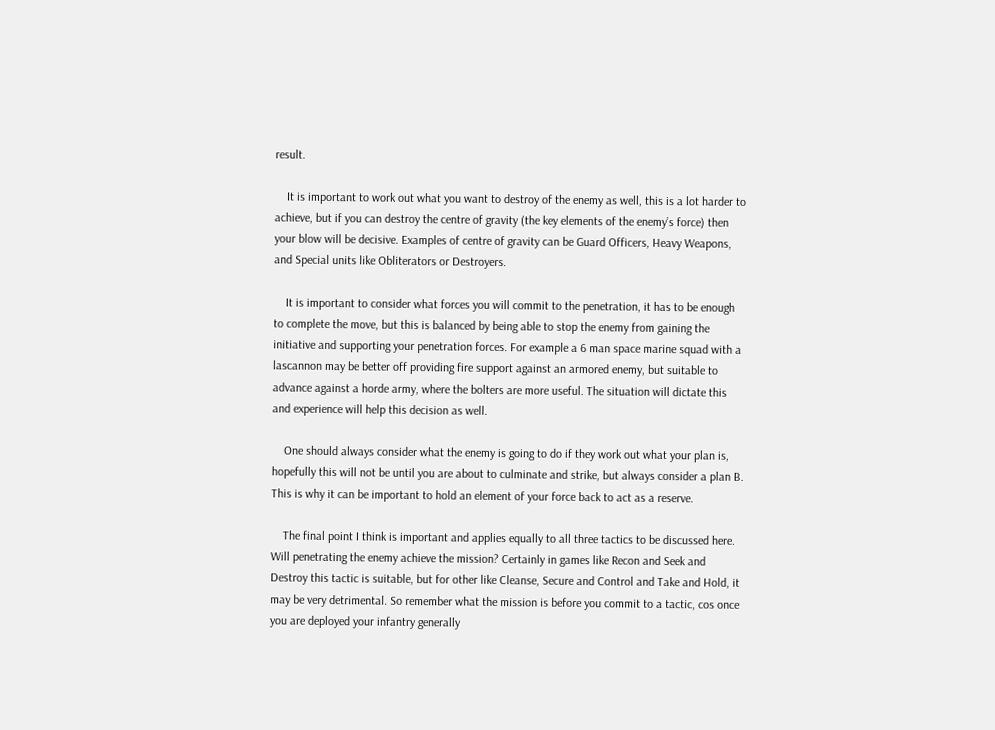result.

    It is important to work out what you want to destroy of the enemy as well, this is a lot harder to achieve, but if you can destroy the centre of gravity (the key elements of the enemy’s force) then your blow will be decisive. Examples of centre of gravity can be Guard Officers, Heavy Weapons, and Special units like Obliterators or Destroyers.

    It is important to consider what forces you will commit to the penetration, it has to be enough to complete the move, but this is balanced by being able to stop the enemy from gaining the initiative and supporting your penetration forces. For example a 6 man space marine squad with a lascannon may be better off providing fire support against an armored enemy, but suitable to advance against a horde army, where the bolters are more useful. The situation will dictate this and experience will help this decision as well.

    One should always consider what the enemy is going to do if they work out what your plan is, hopefully this will not be until you are about to culminate and strike, but always consider a plan B. This is why it can be important to hold an element of your force back to act as a reserve.

    The final point I think is important and applies equally to all three tactics to be discussed here. Will penetrating the enemy achieve the mission? Certainly in games like Recon and Seek and Destroy this tactic is suitable, but for other like Cleanse, Secure and Control and Take and Hold, it may be very detrimental. So remember what the mission is before you commit to a tactic, cos once you are deployed your infantry generally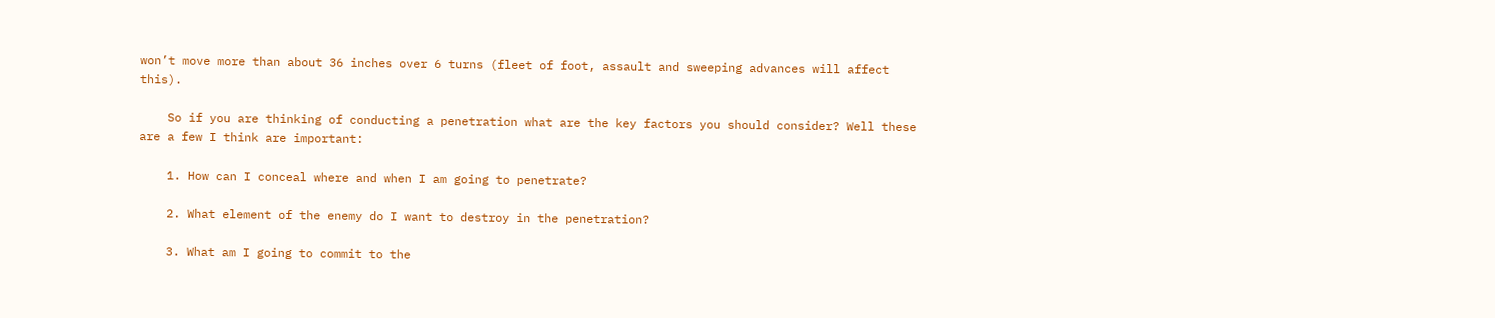won’t move more than about 36 inches over 6 turns (fleet of foot, assault and sweeping advances will affect this).

    So if you are thinking of conducting a penetration what are the key factors you should consider? Well these are a few I think are important:

    1. How can I conceal where and when I am going to penetrate?

    2. What element of the enemy do I want to destroy in the penetration?

    3. What am I going to commit to the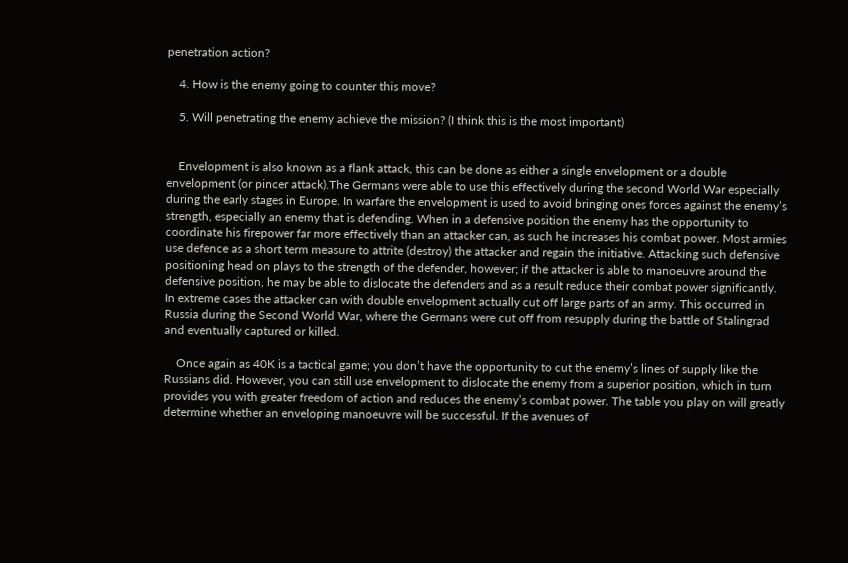penetration action?

    4. How is the enemy going to counter this move?

    5. Will penetrating the enemy achieve the mission? (I think this is the most important)


    Envelopment is also known as a flank attack, this can be done as either a single envelopment or a double envelopment (or pincer attack).The Germans were able to use this effectively during the second World War especially during the early stages in Europe. In warfare the envelopment is used to avoid bringing ones forces against the enemy’s strength, especially an enemy that is defending. When in a defensive position the enemy has the opportunity to coordinate his firepower far more effectively than an attacker can, as such he increases his combat power. Most armies use defence as a short term measure to attrite (destroy) the attacker and regain the initiative. Attacking such defensive positioning head on plays to the strength of the defender, however; if the attacker is able to manoeuvre around the defensive position, he may be able to dislocate the defenders and as a result reduce their combat power significantly. In extreme cases the attacker can with double envelopment actually cut off large parts of an army. This occurred in Russia during the Second World War, where the Germans were cut off from resupply during the battle of Stalingrad and eventually captured or killed.

    Once again as 40K is a tactical game; you don’t have the opportunity to cut the enemy’s lines of supply like the Russians did. However, you can still use envelopment to dislocate the enemy from a superior position, which in turn provides you with greater freedom of action and reduces the enemy’s combat power. The table you play on will greatly determine whether an enveloping manoeuvre will be successful. If the avenues of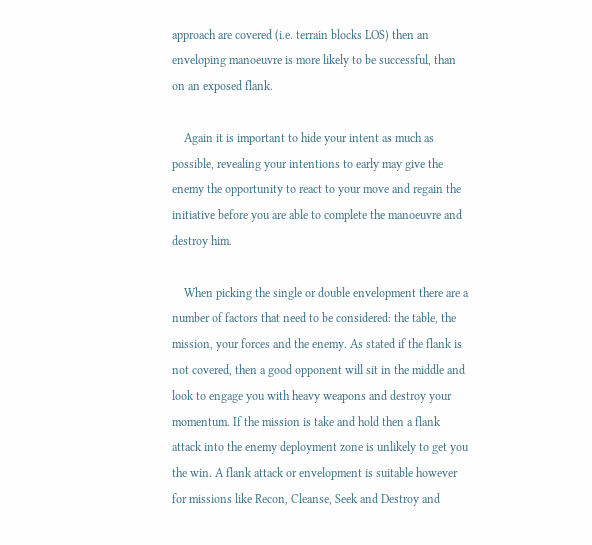approach are covered (i.e. terrain blocks LOS) then an enveloping manoeuvre is more likely to be successful, than on an exposed flank.

    Again it is important to hide your intent as much as possible, revealing your intentions to early may give the enemy the opportunity to react to your move and regain the initiative before you are able to complete the manoeuvre and destroy him.

    When picking the single or double envelopment there are a number of factors that need to be considered: the table, the mission, your forces and the enemy. As stated if the flank is not covered, then a good opponent will sit in the middle and look to engage you with heavy weapons and destroy your momentum. If the mission is take and hold then a flank attack into the enemy deployment zone is unlikely to get you the win. A flank attack or envelopment is suitable however for missions like Recon, Cleanse, Seek and Destroy and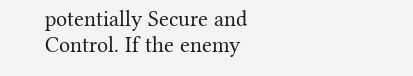potentially Secure and Control. If the enemy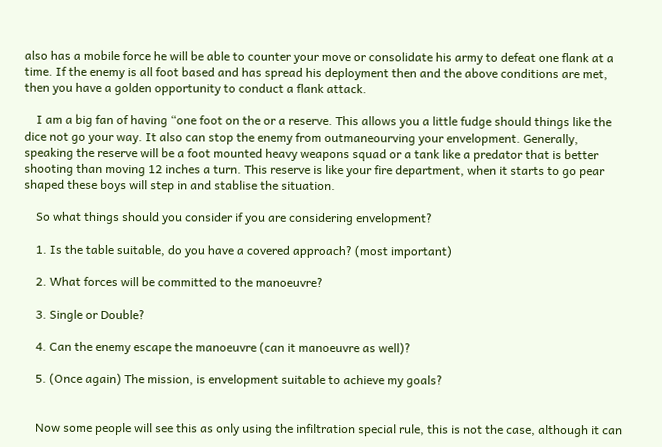also has a mobile force he will be able to counter your move or consolidate his army to defeat one flank at a time. If the enemy is all foot based and has spread his deployment then and the above conditions are met, then you have a golden opportunity to conduct a flank attack.

    I am a big fan of having “one foot on the or a reserve. This allows you a little fudge should things like the dice not go your way. It also can stop the enemy from outmaneourving your envelopment. Generally, speaking the reserve will be a foot mounted heavy weapons squad or a tank like a predator that is better shooting than moving 12 inches a turn. This reserve is like your fire department, when it starts to go pear shaped these boys will step in and stablise the situation.

    So what things should you consider if you are considering envelopment?

    1. Is the table suitable, do you have a covered approach? (most important)

    2. What forces will be committed to the manoeuvre?

    3. Single or Double?

    4. Can the enemy escape the manoeuvre (can it manoeuvre as well)?

    5. (Once again) The mission, is envelopment suitable to achieve my goals?


    Now some people will see this as only using the infiltration special rule, this is not the case, although it can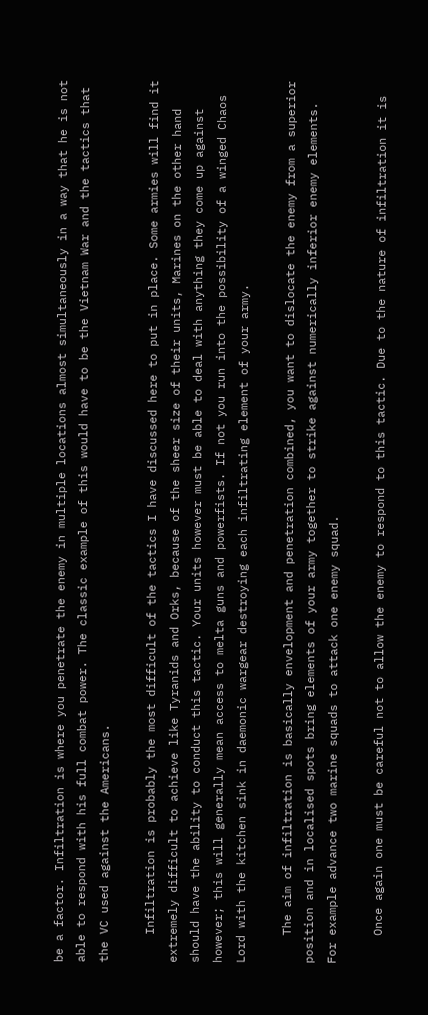be a factor. Infiltration is where you penetrate the enemy in multiple locations almost simultaneously in a way that he is not able to respond with his full combat power. The classic example of this would have to be the Vietnam War and the tactics that the VC used against the Americans.

    Infiltration is probably the most difficult of the tactics I have discussed here to put in place. Some armies will find it extremely difficult to achieve like Tyranids and Orks, because of the sheer size of their units, Marines on the other hand should have the ability to conduct this tactic. Your units however must be able to deal with anything they come up against however; this will generally mean access to melta guns and powerfists. If not you run into the possibility of a winged Chaos Lord with the kitchen sink in daemonic wargear destroying each infiltrating element of your army.

    The aim of infiltration is basically envelopment and penetration combined, you want to dislocate the enemy from a superior position and in localised spots bring elements of your army together to strike against numerically inferior enemy elements. For example advance two marine squads to attack one enemy squad.

    Once again one must be careful not to allow the enemy to respond to this tactic. Due to the nature of infiltration it is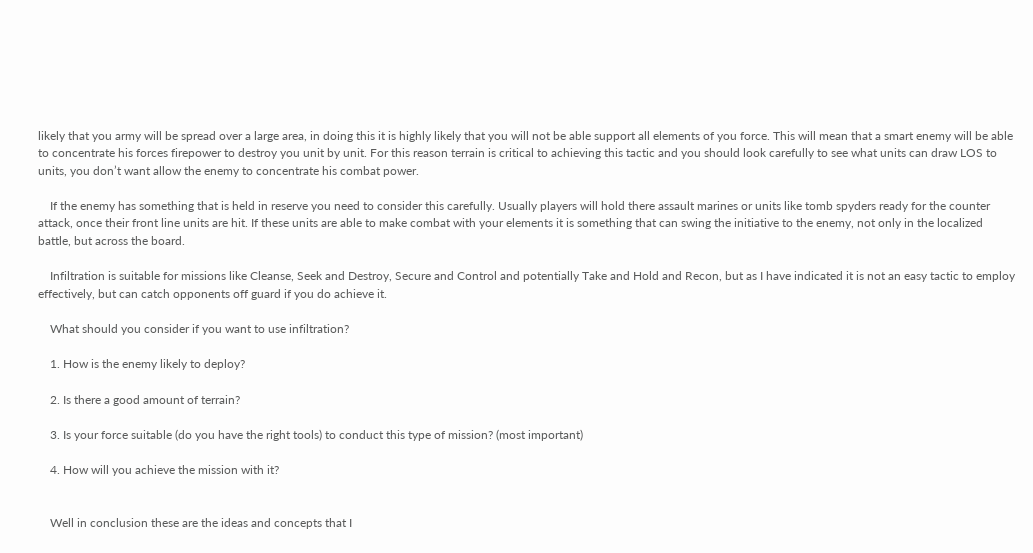likely that you army will be spread over a large area, in doing this it is highly likely that you will not be able support all elements of you force. This will mean that a smart enemy will be able to concentrate his forces firepower to destroy you unit by unit. For this reason terrain is critical to achieving this tactic and you should look carefully to see what units can draw LOS to units, you don’t want allow the enemy to concentrate his combat power.

    If the enemy has something that is held in reserve you need to consider this carefully. Usually players will hold there assault marines or units like tomb spyders ready for the counter attack, once their front line units are hit. If these units are able to make combat with your elements it is something that can swing the initiative to the enemy, not only in the localized battle, but across the board.

    Infiltration is suitable for missions like Cleanse, Seek and Destroy, Secure and Control and potentially Take and Hold and Recon, but as I have indicated it is not an easy tactic to employ effectively, but can catch opponents off guard if you do achieve it.

    What should you consider if you want to use infiltration?

    1. How is the enemy likely to deploy?

    2. Is there a good amount of terrain?

    3. Is your force suitable (do you have the right tools) to conduct this type of mission? (most important)

    4. How will you achieve the mission with it?


    Well in conclusion these are the ideas and concepts that I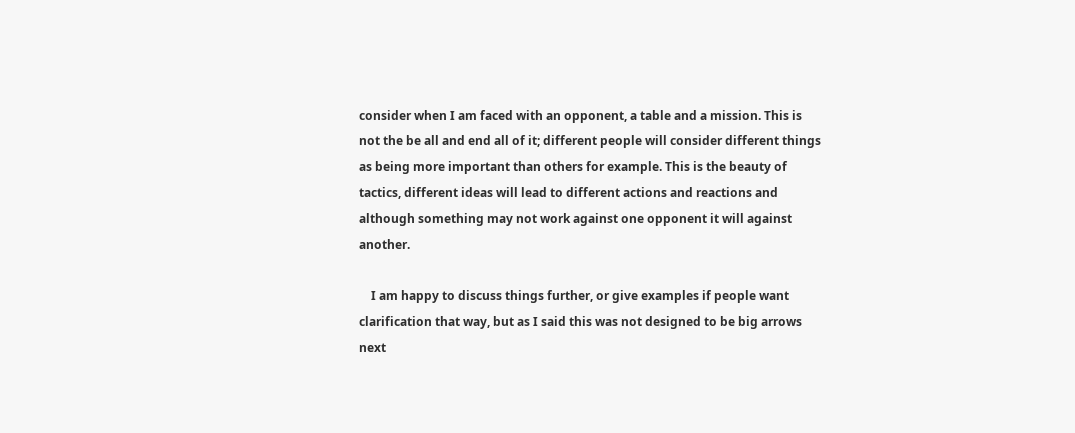consider when I am faced with an opponent, a table and a mission. This is not the be all and end all of it; different people will consider different things as being more important than others for example. This is the beauty of tactics, different ideas will lead to different actions and reactions and although something may not work against one opponent it will against another.

    I am happy to discuss things further, or give examples if people want clarification that way, but as I said this was not designed to be big arrows next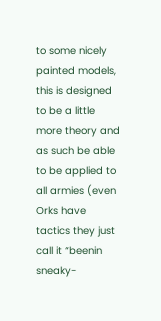to some nicely painted models, this is designed to be a little more theory and as such be able to be applied to all armies (even Orks have tactics they just call it “beenin sneaky-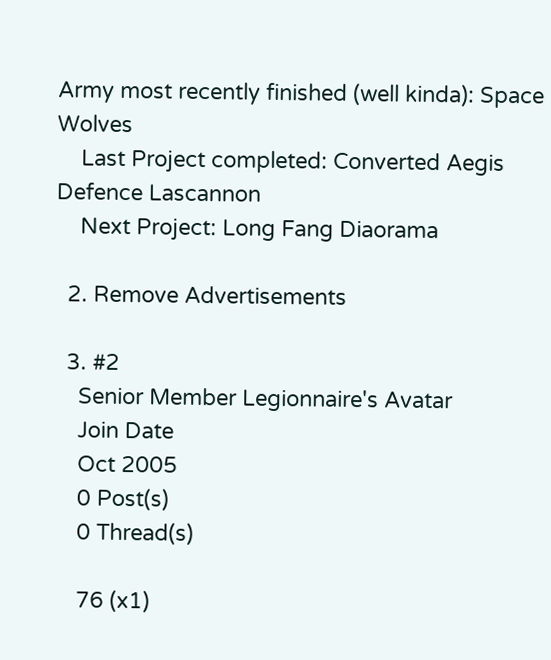Army most recently finished (well kinda): Space Wolves
    Last Project completed: Converted Aegis Defence Lascannon
    Next Project: Long Fang Diaorama

  2. Remove Advertisements

  3. #2
    Senior Member Legionnaire's Avatar
    Join Date
    Oct 2005
    0 Post(s)
    0 Thread(s)

    76 (x1)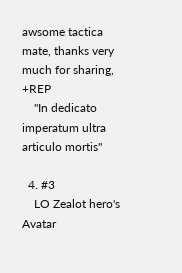awsome tactica mate, thanks very much for sharing, +REP
    "In dedicato imperatum ultra articulo mortis"

  4. #3
    LO Zealot hero's Avatar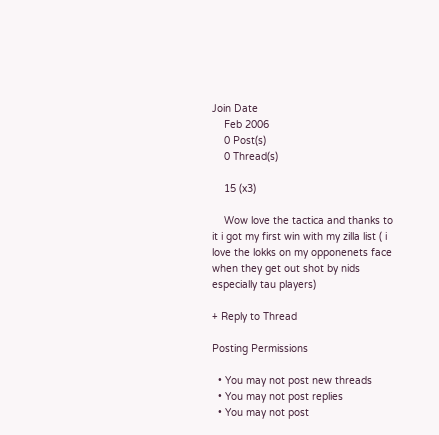Join Date
    Feb 2006
    0 Post(s)
    0 Thread(s)

    15 (x3)

    Wow love the tactica and thanks to it i got my first win with my zilla list ( i love the lokks on my opponenets face when they get out shot by nids especially tau players)

+ Reply to Thread

Posting Permissions

  • You may not post new threads
  • You may not post replies
  • You may not post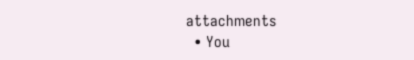attachments
  • You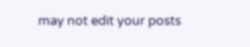may not edit your posts